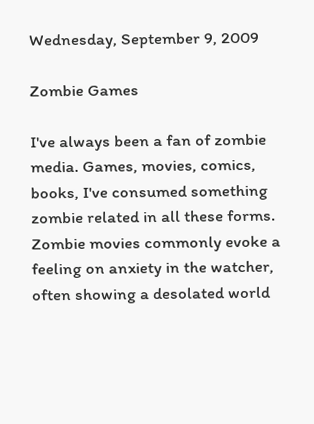Wednesday, September 9, 2009

Zombie Games

I've always been a fan of zombie media. Games, movies, comics, books, I've consumed something zombie related in all these forms. Zombie movies commonly evoke a feeling on anxiety in the watcher, often showing a desolated world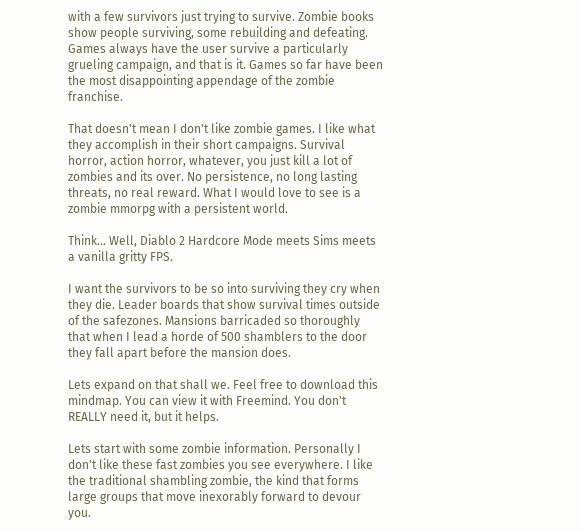with a few survivors just trying to survive. Zombie books show people surviving, some rebuilding and defeating. Games always have the user survive a particularly grueling campaign, and that is it. Games so far have been the most disappointing appendage of the zombie franchise.

That doesn't mean I don't like zombie games. I like what they accomplish in their short campaigns. Survival horror, action horror, whatever, you just kill a lot of zombies and its over. No persistence, no long lasting threats, no real reward. What I would love to see is a zombie mmorpg with a persistent world.

Think... Well, Diablo 2 Hardcore Mode meets Sims meets a vanilla gritty FPS.

I want the survivors to be so into surviving they cry when they die. Leader boards that show survival times outside of the safezones. Mansions barricaded so thoroughly that when I lead a horde of 500 shamblers to the door they fall apart before the mansion does.

Lets expand on that shall we. Feel free to download this mindmap. You can view it with Freemind. You don't REALLY need it, but it helps.

Lets start with some zombie information. Personally I don't like these fast zombies you see everywhere. I like the traditional shambling zombie, the kind that forms large groups that move inexorably forward to devour you.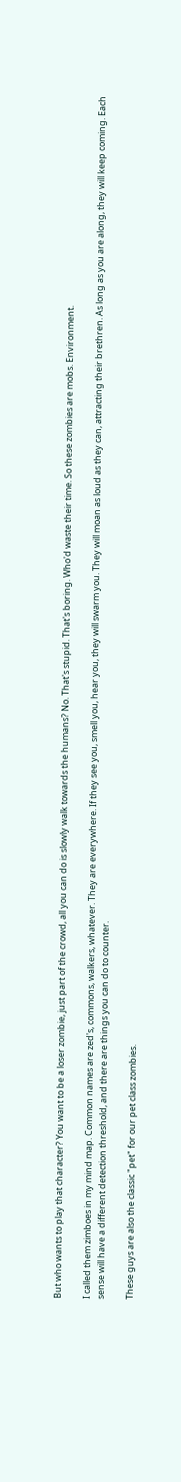But who wants to play that character? You want to be a loser zombie, just part of the crowd, all you can do is slowly walk towards the humans? No. That's stupid. That's boring. Who'd waste their time. So these zombies are mobs. Environment.

I called them zimboes in my mind map. Common names are zed's, commons, walkers, whatever. They are everywhere. If they see you, smell you, hear you, they will swarm you. They will moan as loud as they can, attracting their brethren. As long as you are along, they will keep coming. Each sense will have a different detection threshold, and there are things you can do to counter.

These guys are also the classic "pet" for our pet class zombies.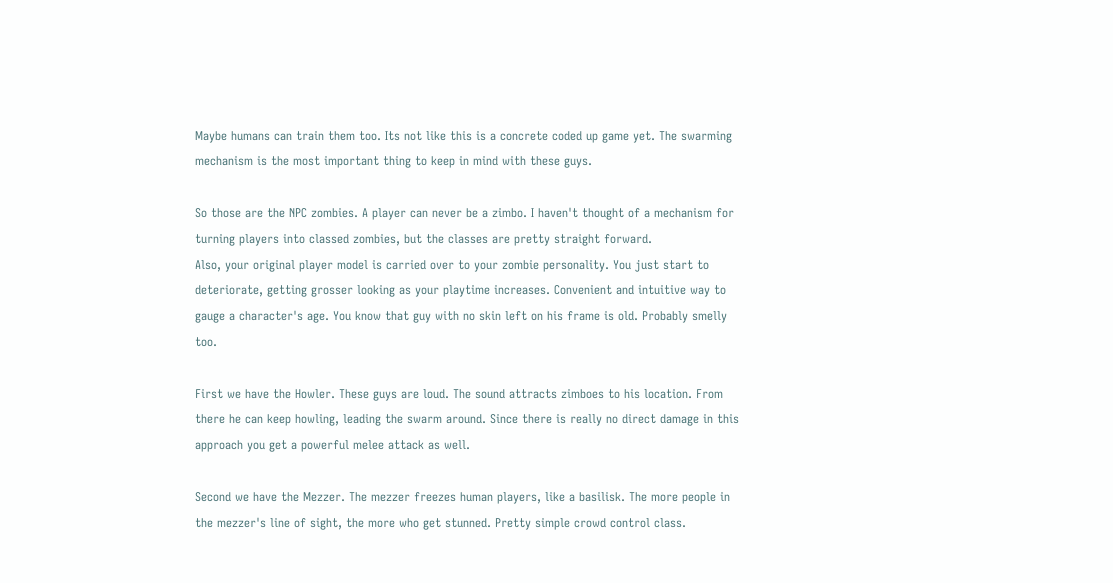Maybe humans can train them too. Its not like this is a concrete coded up game yet. The swarming mechanism is the most important thing to keep in mind with these guys.

So those are the NPC zombies. A player can never be a zimbo. I haven't thought of a mechanism for turning players into classed zombies, but the classes are pretty straight forward.
Also, your original player model is carried over to your zombie personality. You just start to deteriorate, getting grosser looking as your playtime increases. Convenient and intuitive way to gauge a character's age. You know that guy with no skin left on his frame is old. Probably smelly too.

First we have the Howler. These guys are loud. The sound attracts zimboes to his location. From there he can keep howling, leading the swarm around. Since there is really no direct damage in this approach you get a powerful melee attack as well.

Second we have the Mezzer. The mezzer freezes human players, like a basilisk. The more people in the mezzer's line of sight, the more who get stunned. Pretty simple crowd control class.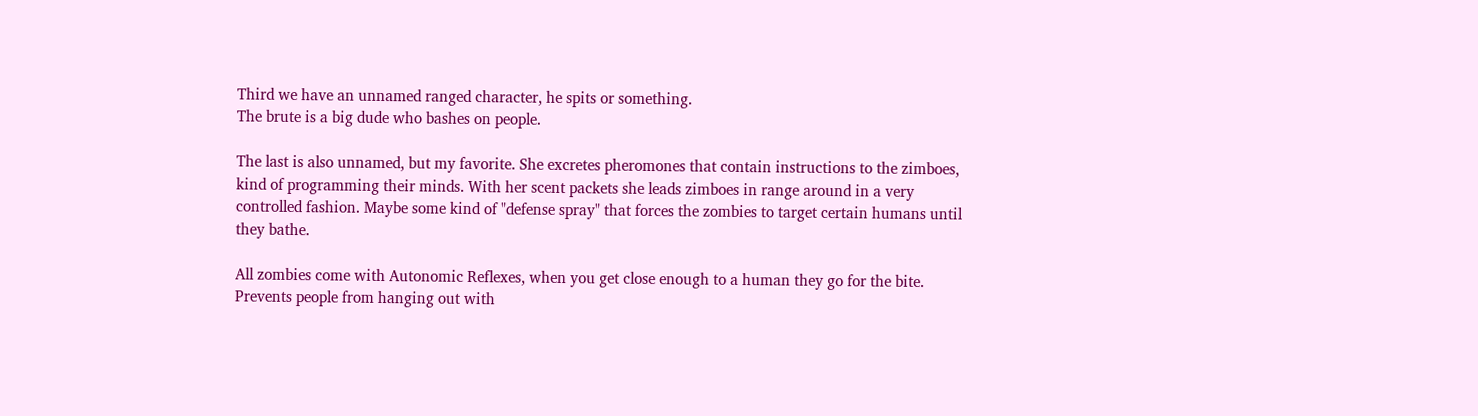Third we have an unnamed ranged character, he spits or something.
The brute is a big dude who bashes on people.

The last is also unnamed, but my favorite. She excretes pheromones that contain instructions to the zimboes, kind of programming their minds. With her scent packets she leads zimboes in range around in a very controlled fashion. Maybe some kind of "defense spray" that forces the zombies to target certain humans until they bathe.

All zombies come with Autonomic Reflexes, when you get close enough to a human they go for the bite. Prevents people from hanging out with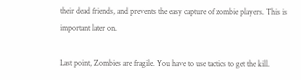their dead friends, and prevents the easy capture of zombie players. This is important later on.

Last point, Zombies are fragile. You have to use tactics to get the kill.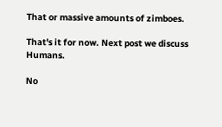That or massive amounts of zimboes.

That's it for now. Next post we discuss Humans.

No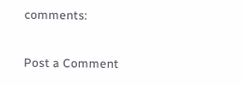comments:

Post a Comment